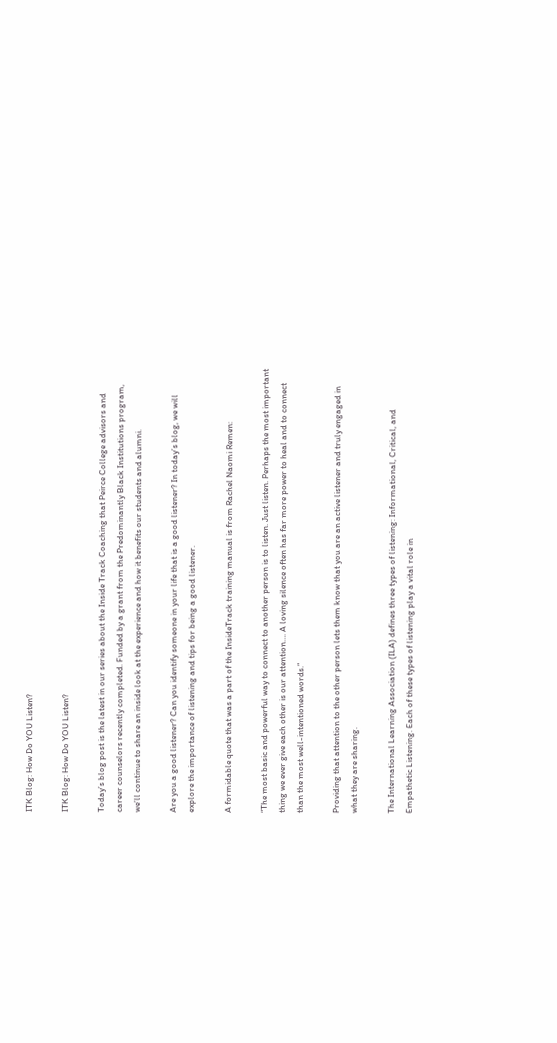ITK Blog: How Do YOU Listen?

ITK Blog: How Do YOU Listen?

Today’s blog post is the latest in our series about the Inside Track Coaching that Peirce College advisors and career counselors recently completed. Funded by a grant from the Predominantly Black Institutions program, we’ll continue to share an inside look at the experience and how it benefits our students and alumni.

Are you a good listener? Can you identify someone in your life that is a good listener? In today’s blog, we will explore the importance of listening and tips for being a good listener.

A formidable quote that was a part of the InsideTrack training manual is from Rachel Naomi Remen:

“The most basic and powerful way to connect to another person is to listen. Just listen. Perhaps the most important thing we ever give each other is our attention…. A loving silence often has far more power to heal and to connect than the most well-intentioned words.”

Providing that attention to the other person lets them know that you are an active listener and truly engaged in what they are sharing.

The International Learning Association (ILA) defines three types of listening: Informational, Critical, and Empathetic Listening. Each of these types of listening play a vital role in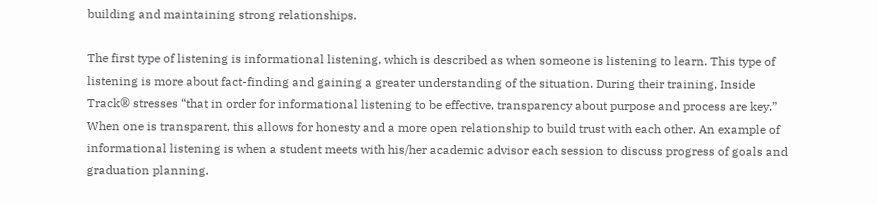building and maintaining strong relationships.

The first type of listening is informational listening, which is described as when someone is listening to learn. This type of listening is more about fact-finding and gaining a greater understanding of the situation. During their training, Inside Track® stresses “that in order for informational listening to be effective, transparency about purpose and process are key.” When one is transparent, this allows for honesty and a more open relationship to build trust with each other. An example of informational listening is when a student meets with his/her academic advisor each session to discuss progress of goals and graduation planning.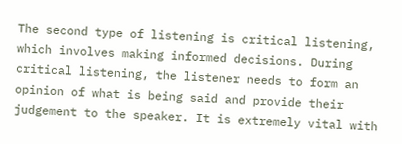The second type of listening is critical listening, which involves making informed decisions. During critical listening, the listener needs to form an opinion of what is being said and provide their judgement to the speaker. It is extremely vital with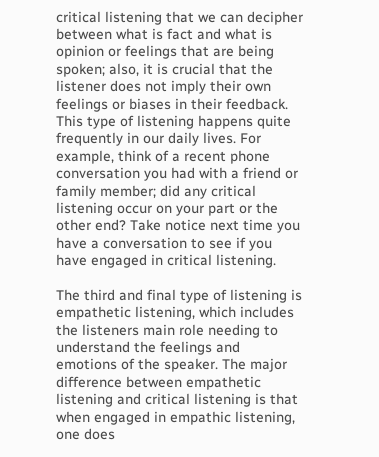critical listening that we can decipher between what is fact and what is opinion or feelings that are being spoken; also, it is crucial that the listener does not imply their own feelings or biases in their feedback. This type of listening happens quite frequently in our daily lives. For example, think of a recent phone conversation you had with a friend or family member; did any critical listening occur on your part or the other end? Take notice next time you have a conversation to see if you have engaged in critical listening.

The third and final type of listening is empathetic listening, which includes the listeners main role needing to understand the feelings and emotions of the speaker. The major difference between empathetic listening and critical listening is that when engaged in empathic listening, one does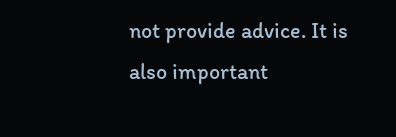not provide advice. It is also important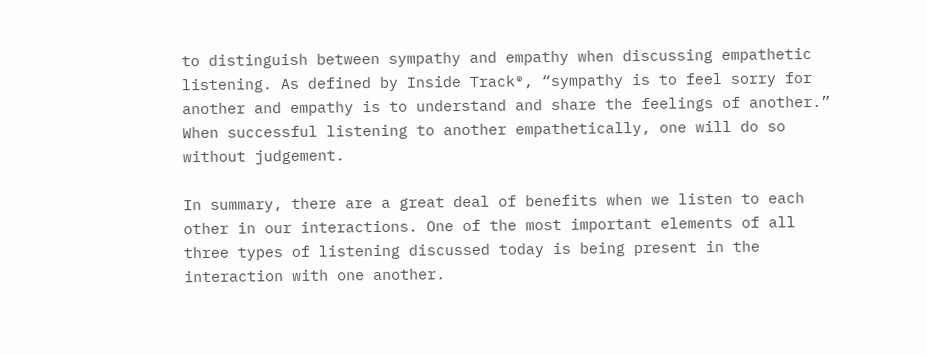to distinguish between sympathy and empathy when discussing empathetic listening. As defined by Inside Track®, “sympathy is to feel sorry for another and empathy is to understand and share the feelings of another.” When successful listening to another empathetically, one will do so without judgement.

In summary, there are a great deal of benefits when we listen to each other in our interactions. One of the most important elements of all three types of listening discussed today is being present in the interaction with one another.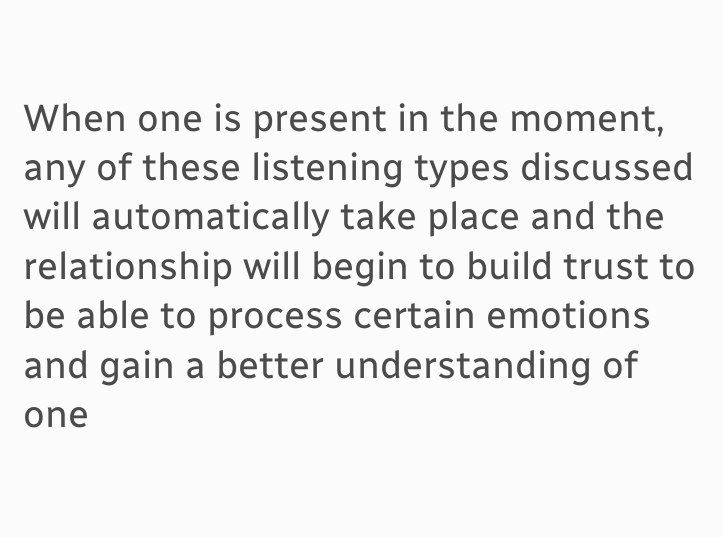When one is present in the moment, any of these listening types discussed will automatically take place and the relationship will begin to build trust to be able to process certain emotions and gain a better understanding of one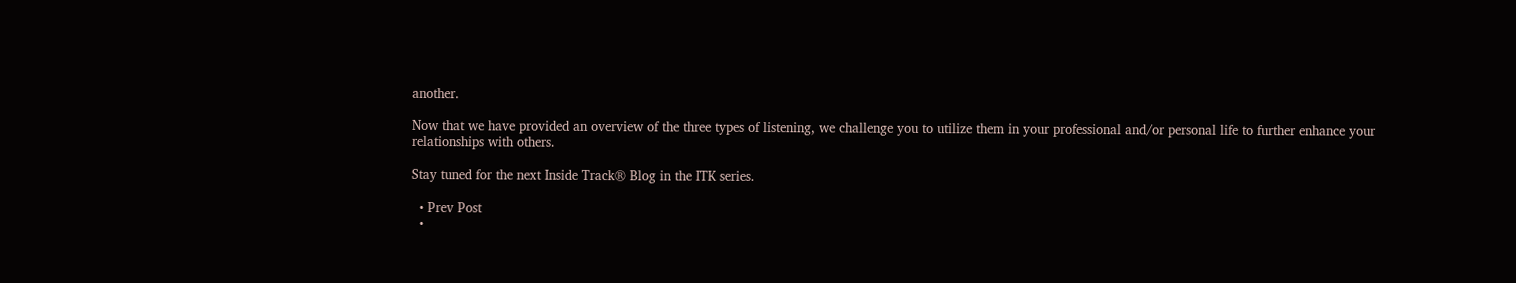another.

Now that we have provided an overview of the three types of listening, we challenge you to utilize them in your professional and/or personal life to further enhance your relationships with others.

Stay tuned for the next Inside Track® Blog in the ITK series.

  • Prev Post
  •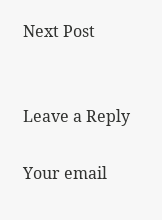Next Post


Leave a Reply

Your email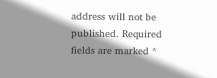address will not be published. Required fields are marked *